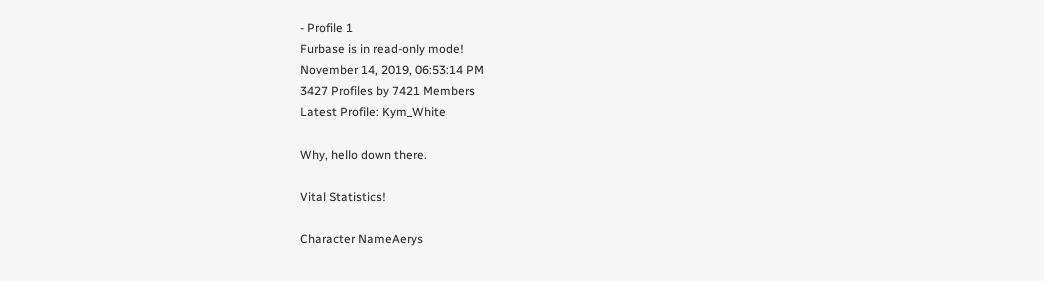- Profile 1
Furbase is in read-only mode!
November 14, 2019, 06:53:14 PM
3427 Profiles by 7421 Members
Latest Profile: Kym_White

Why, hello down there.

Vital Statistics!

Character NameAerys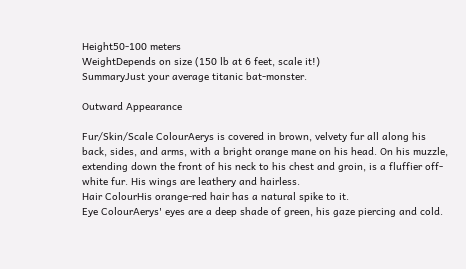Height50-100 meters
WeightDepends on size (150 lb at 6 feet, scale it!)
SummaryJust your average titanic bat-monster.

Outward Appearance

Fur/Skin/Scale ColourAerys is covered in brown, velvety fur all along his back, sides, and arms, with a bright orange mane on his head. On his muzzle, extending down the front of his neck to his chest and groin, is a fluffier off-white fur. His wings are leathery and hairless.
Hair ColourHis orange-red hair has a natural spike to it.
Eye ColourAerys' eyes are a deep shade of green, his gaze piercing and cold.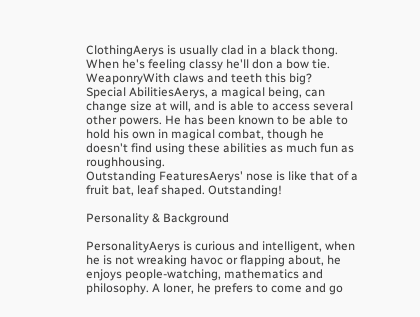ClothingAerys is usually clad in a black thong. When he's feeling classy he'll don a bow tie.
WeaponryWith claws and teeth this big?
Special AbilitiesAerys, a magical being, can change size at will, and is able to access several other powers. He has been known to be able to hold his own in magical combat, though he doesn't find using these abilities as much fun as roughhousing.
Outstanding FeaturesAerys' nose is like that of a fruit bat, leaf shaped. Outstanding!

Personality & Background

PersonalityAerys is curious and intelligent, when he is not wreaking havoc or flapping about, he enjoys people-watching, mathematics and philosophy. A loner, he prefers to come and go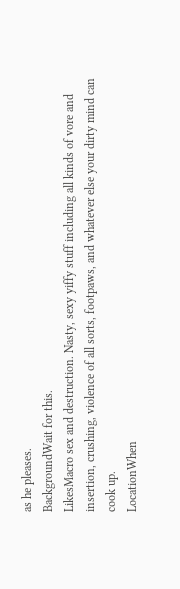as he pleases.
BackgroundWait for this.
LikesMacro sex and destruction. Nasty, sexy yiffy stuff including all kinds of vore and insertion, crushing, violence of all sorts, footpaws, and whatever else your dirty mind can cook up.
LocationWhen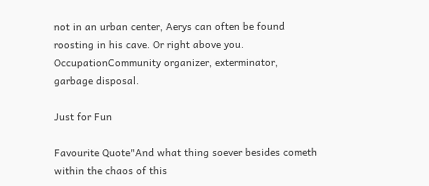not in an urban center, Aerys can often be found roosting in his cave. Or right above you.
OccupationCommunity organizer, exterminator, garbage disposal.

Just for Fun

Favourite Quote"And what thing soever besides cometh within the chaos of this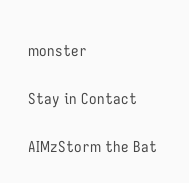monster

Stay in Contact

AIMzStorm the Bat